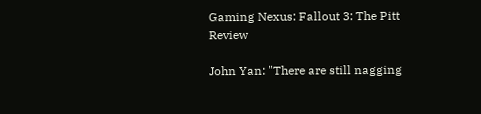Gaming Nexus: Fallout 3: The Pitt Review

John Yan: "There are still nagging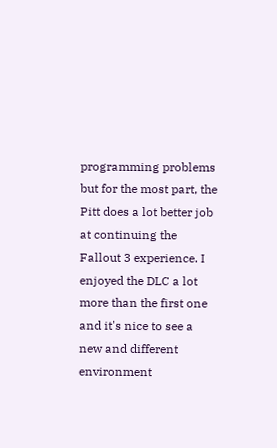programming problems but for the most part, the Pitt does a lot better job at continuing the Fallout 3 experience. I enjoyed the DLC a lot more than the first one and it's nice to see a new and different environment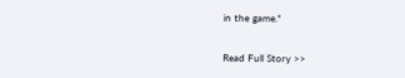in the game."

Read Full Story >>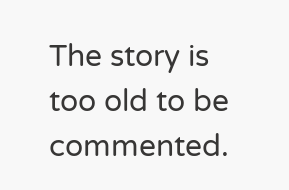The story is too old to be commented.